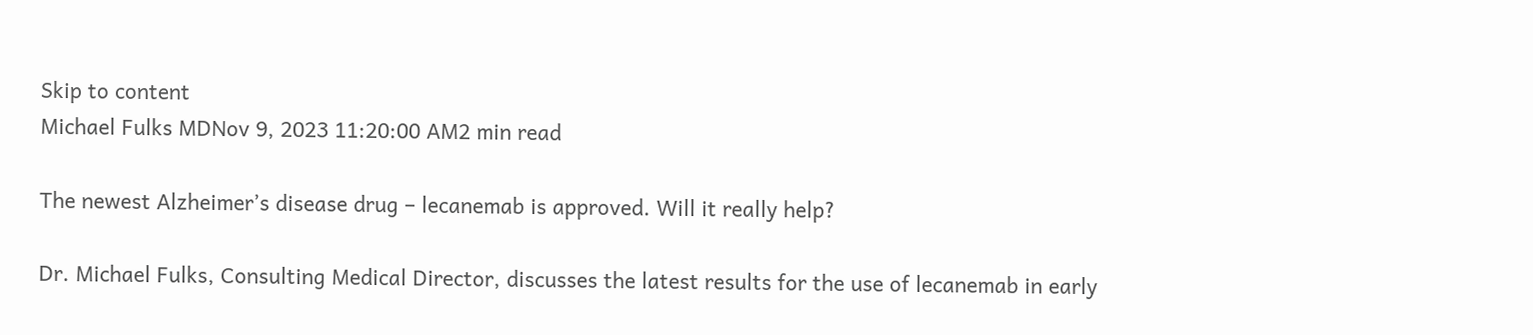Skip to content
Michael Fulks MDNov 9, 2023 11:20:00 AM2 min read

The newest Alzheimer’s disease drug – lecanemab is approved. Will it really help?

Dr. Michael Fulks, Consulting Medical Director, discusses the latest results for the use of lecanemab in early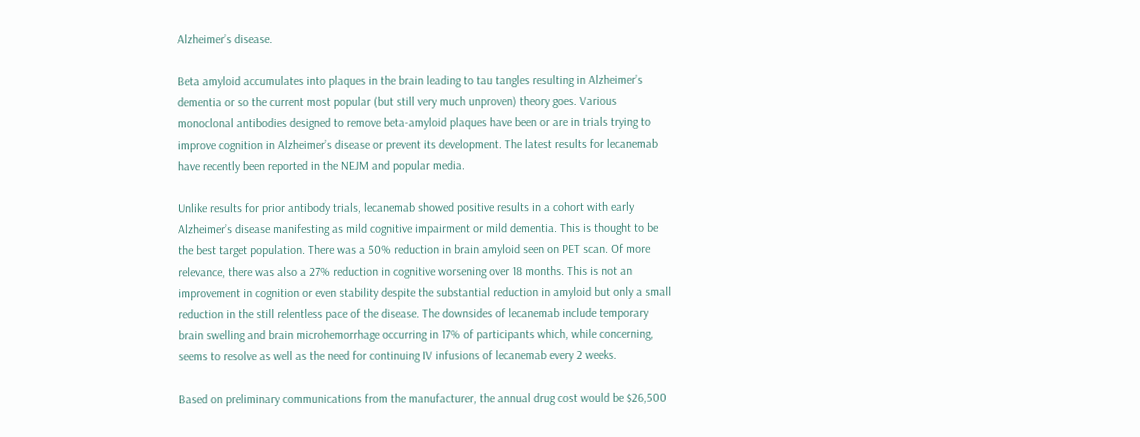Alzheimer’s disease.

Beta amyloid accumulates into plaques in the brain leading to tau tangles resulting in Alzheimer’s dementia or so the current most popular (but still very much unproven) theory goes. Various monoclonal antibodies designed to remove beta-amyloid plaques have been or are in trials trying to improve cognition in Alzheimer’s disease or prevent its development. The latest results for lecanemab have recently been reported in the NEJM and popular media.

Unlike results for prior antibody trials, lecanemab showed positive results in a cohort with early Alzheimer’s disease manifesting as mild cognitive impairment or mild dementia. This is thought to be the best target population. There was a 50% reduction in brain amyloid seen on PET scan. Of more relevance, there was also a 27% reduction in cognitive worsening over 18 months. This is not an improvement in cognition or even stability despite the substantial reduction in amyloid but only a small reduction in the still relentless pace of the disease. The downsides of lecanemab include temporary brain swelling and brain microhemorrhage occurring in 17% of participants which, while concerning, seems to resolve as well as the need for continuing IV infusions of lecanemab every 2 weeks.

Based on preliminary communications from the manufacturer, the annual drug cost would be $26,500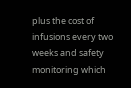plus the cost of infusions every two weeks and safety monitoring which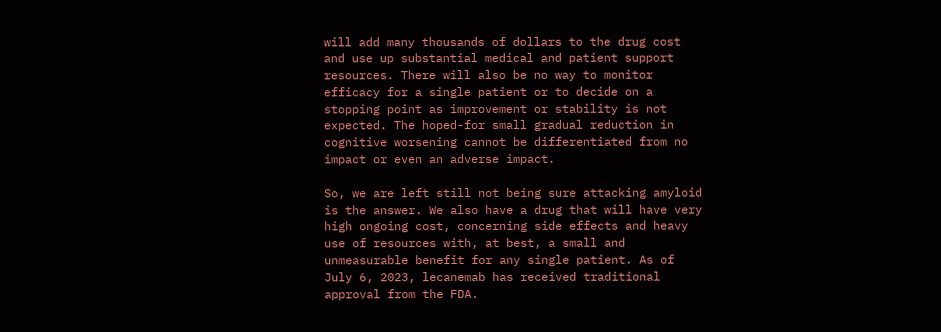will add many thousands of dollars to the drug cost and use up substantial medical and patient support resources. There will also be no way to monitor efficacy for a single patient or to decide on a stopping point as improvement or stability is not expected. The hoped-for small gradual reduction in cognitive worsening cannot be differentiated from no impact or even an adverse impact.

So, we are left still not being sure attacking amyloid is the answer. We also have a drug that will have very high ongoing cost, concerning side effects and heavy use of resources with, at best, a small and unmeasurable benefit for any single patient. As of July 6, 2023, lecanemab has received traditional approval from the FDA.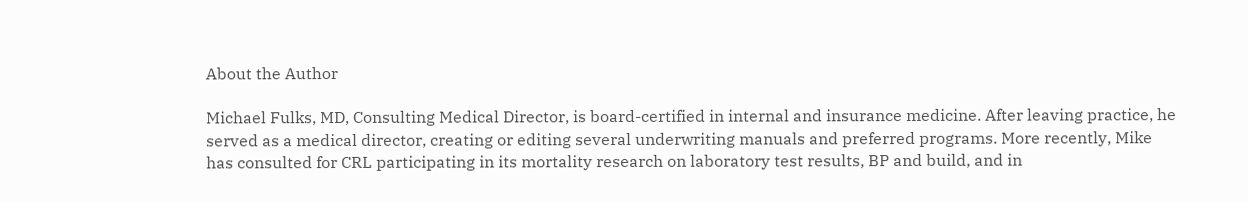About the Author

Michael Fulks, MD, Consulting Medical Director, is board-certified in internal and insurance medicine. After leaving practice, he served as a medical director, creating or editing several underwriting manuals and preferred programs. More recently, Mike has consulted for CRL participating in its mortality research on laboratory test results, BP and build, and in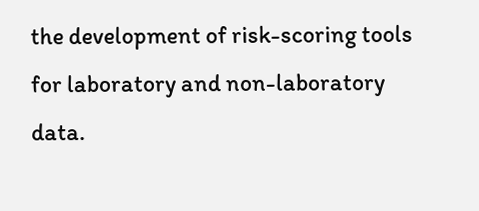the development of risk-scoring tools for laboratory and non-laboratory data.